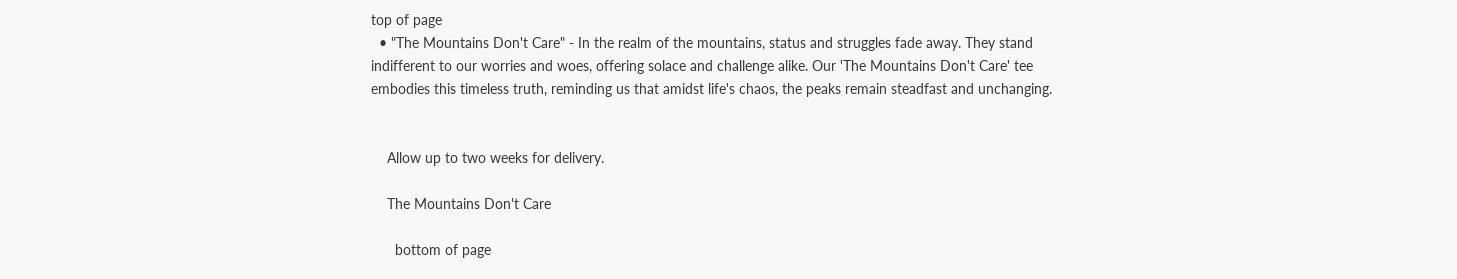top of page
  • "The Mountains Don't Care" - In the realm of the mountains, status and struggles fade away. They stand indifferent to our worries and woes, offering solace and challenge alike. Our 'The Mountains Don't Care' tee embodies this timeless truth, reminding us that amidst life's chaos, the peaks remain steadfast and unchanging.


    Allow up to two weeks for delivery.

    The Mountains Don't Care

      bottom of page